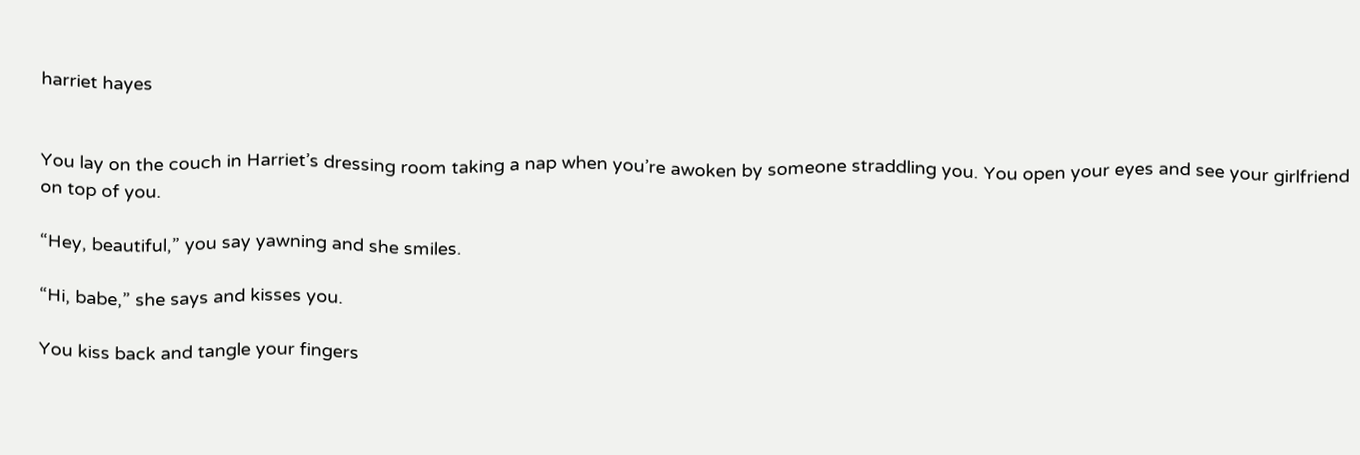harriet hayes


You lay on the couch in Harriet’s dressing room taking a nap when you’re awoken by someone straddling you. You open your eyes and see your girlfriend on top of you.

“Hey, beautiful,” you say yawning and she smiles.

“Hi, babe,” she says and kisses you.

You kiss back and tangle your fingers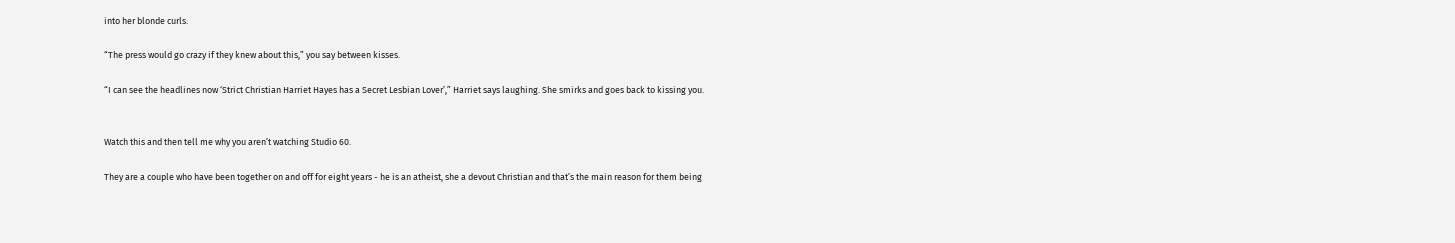into her blonde curls.

“The press would go crazy if they knew about this,” you say between kisses.

“I can see the headlines now ‘Strict Christian Harriet Hayes has a Secret Lesbian Lover’,” Harriet says laughing. She smirks and goes back to kissing you.


Watch this and then tell me why you aren’t watching Studio 60.

They are a couple who have been together on and off for eight years - he is an atheist, she a devout Christian and that’s the main reason for them being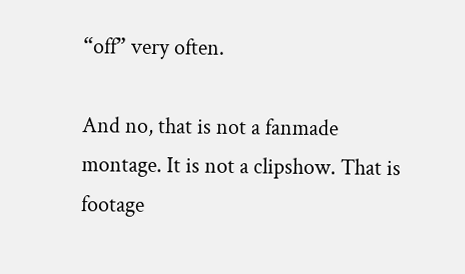“off” very often.

And no, that is not a fanmade montage. It is not a clipshow. That is footage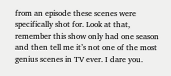from an episode these scenes were specifically shot for. Look at that, remember this show only had one season and then tell me it’s not one of the most genius scenes in TV ever. I dare you.